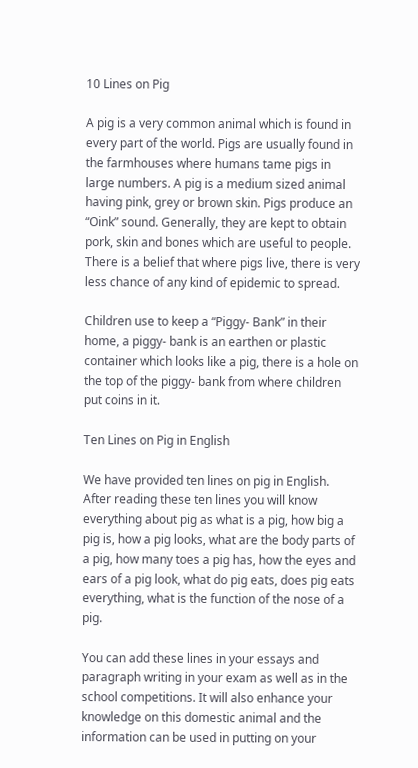10 Lines on Pig

A pig is a very common animal which is found in every part of the world. Pigs are usually found in the farmhouses where humans tame pigs in large numbers. A pig is a medium sized animal having pink, grey or brown skin. Pigs produce an “Oink” sound. Generally, they are kept to obtain pork, skin and bones which are useful to people. There is a belief that where pigs live, there is very less chance of any kind of epidemic to spread.

Children use to keep a “Piggy- Bank” in their home, a piggy- bank is an earthen or plastic container which looks like a pig, there is a hole on the top of the piggy- bank from where children put coins in it.

Ten Lines on Pig in English

We have provided ten lines on pig in English. After reading these ten lines you will know everything about pig as what is a pig, how big a pig is, how a pig looks, what are the body parts of a pig, how many toes a pig has, how the eyes and ears of a pig look, what do pig eats, does pig eats everything, what is the function of the nose of a pig.

You can add these lines in your essays and paragraph writing in your exam as well as in the school competitions. It will also enhance your knowledge on this domestic animal and the information can be used in putting on your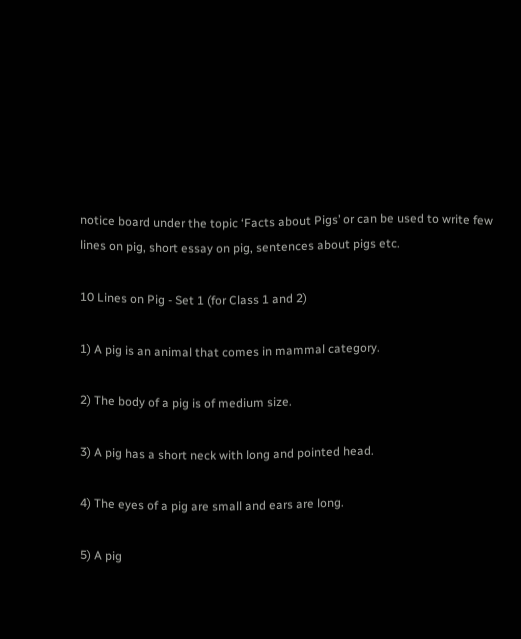notice board under the topic ‘Facts about Pigs’ or can be used to write few lines on pig, short essay on pig, sentences about pigs etc.

10 Lines on Pig - Set 1 (for Class 1 and 2)

1) A pig is an animal that comes in mammal category.

2) The body of a pig is of medium size.

3) A pig has a short neck with long and pointed head.

4) The eyes of a pig are small and ears are long.

5) A pig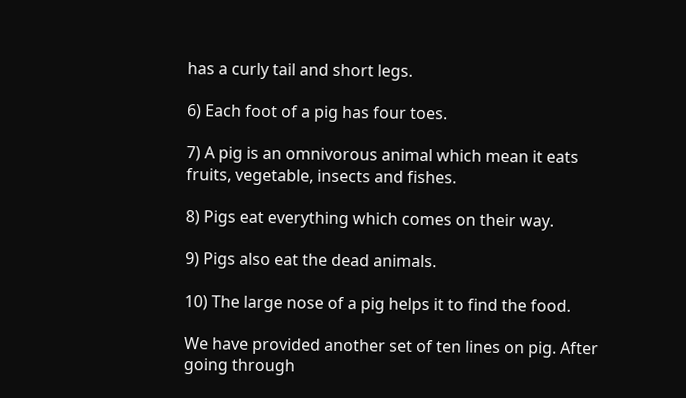has a curly tail and short legs.

6) Each foot of a pig has four toes.

7) A pig is an omnivorous animal which mean it eats fruits, vegetable, insects and fishes.

8) Pigs eat everything which comes on their way.

9) Pigs also eat the dead animals.

10) The large nose of a pig helps it to find the food.

We have provided another set of ten lines on pig. After going through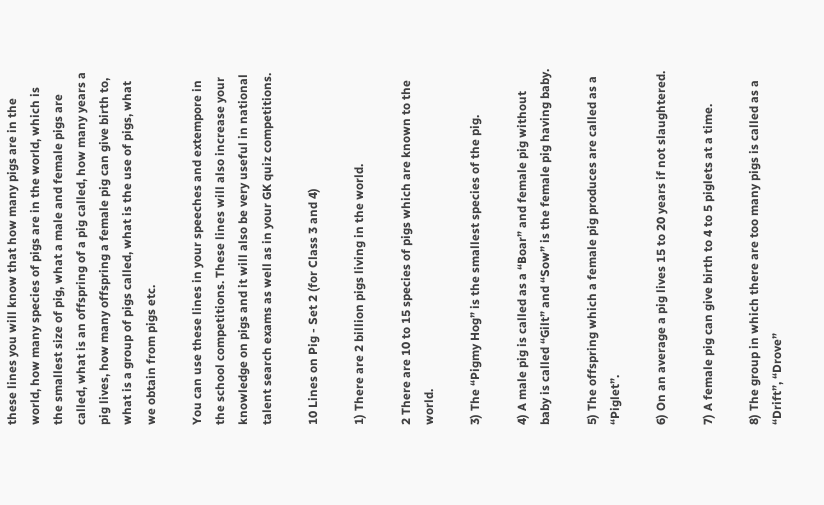these lines you will know that how many pigs are in the world, how many species of pigs are in the world, which is the smallest size of pig, what a male and female pigs are called, what is an offspring of a pig called, how many years a pig lives, how many offspring a female pig can give birth to, what is a group of pigs called, what is the use of pigs, what we obtain from pigs etc.

You can use these lines in your speeches and extempore in the school competitions. These lines will also increase your knowledge on pigs and it will also be very useful in national talent search exams as well as in your GK quiz competitions.

10 Lines on Pig - Set 2 (for Class 3 and 4)

1) There are 2 billion pigs living in the world.

2 There are 10 to 15 species of pigs which are known to the world.

3) The “Pigmy Hog” is the smallest species of the pig.

4) A male pig is called as a “Boar” and female pig without baby is called “Gilt” and “Sow” is the female pig having baby.

5) The offspring which a female pig produces are called as a “Piglet”.

6) On an average a pig lives 15 to 20 years if not slaughtered.

7) A female pig can give birth to 4 to 5 piglets at a time.

8) The group in which there are too many pigs is called as a “Drift”, “Drove”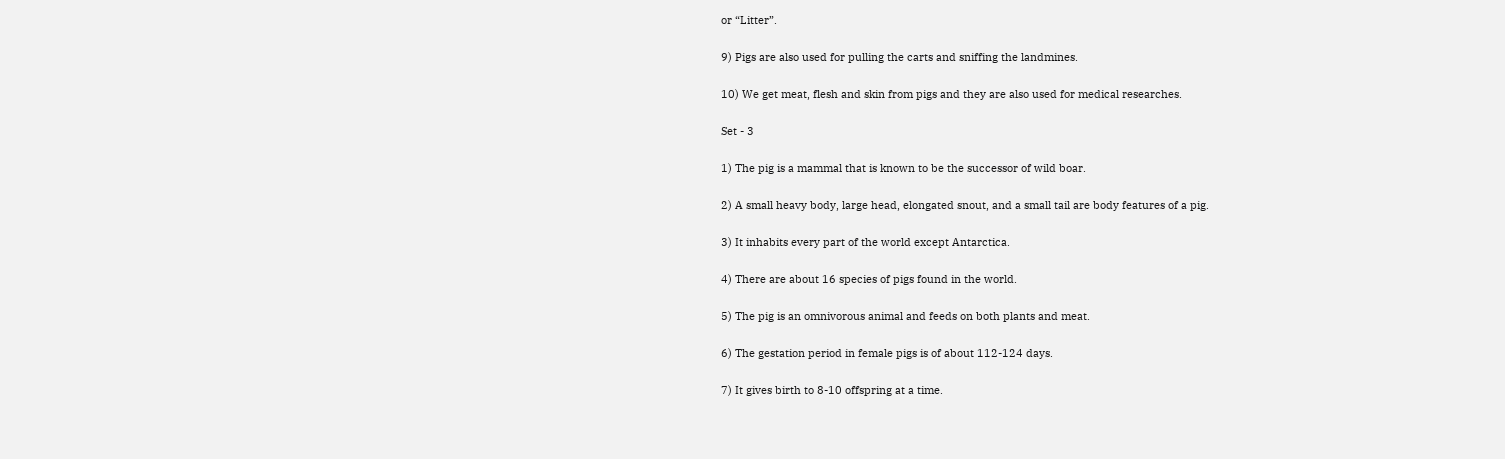or “Litter”.

9) Pigs are also used for pulling the carts and sniffing the landmines.

10) We get meat, flesh and skin from pigs and they are also used for medical researches.

Set - 3

1) The pig is a mammal that is known to be the successor of wild boar.

2) A small heavy body, large head, elongated snout, and a small tail are body features of a pig.

3) It inhabits every part of the world except Antarctica.

4) There are about 16 species of pigs found in the world.

5) The pig is an omnivorous animal and feeds on both plants and meat.

6) The gestation period in female pigs is of about 112-124 days.

7) It gives birth to 8-10 offspring at a time.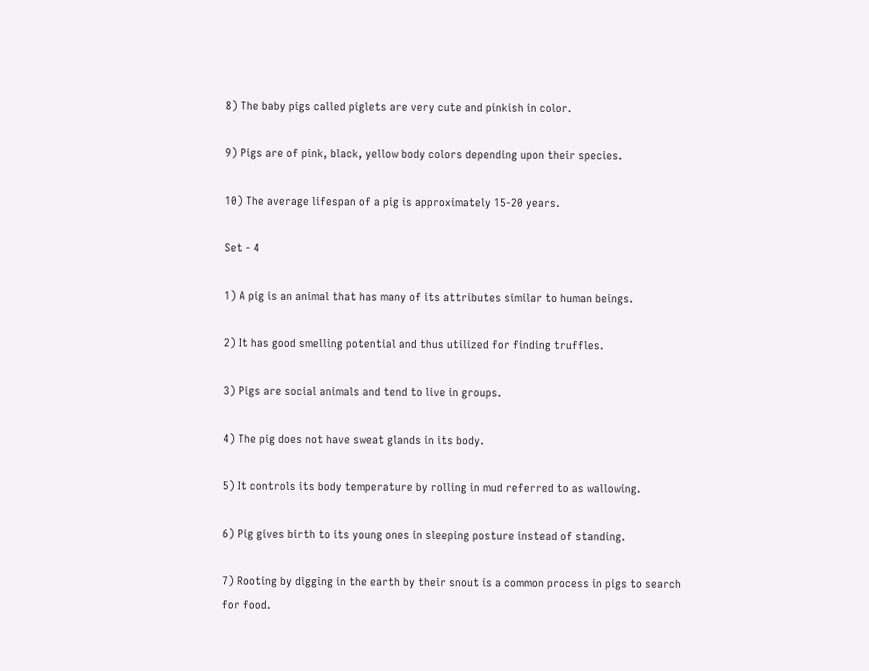8) The baby pigs called piglets are very cute and pinkish in color.

9) Pigs are of pink, black, yellow body colors depending upon their species.

10) The average lifespan of a pig is approximately 15-20 years.

Set - 4

1) A pig is an animal that has many of its attributes similar to human beings.

2) It has good smelling potential and thus utilized for finding truffles.

3) Pigs are social animals and tend to live in groups.

4) The pig does not have sweat glands in its body.

5) It controls its body temperature by rolling in mud referred to as wallowing.

6) Pig gives birth to its young ones in sleeping posture instead of standing.

7) Rooting by digging in the earth by their snout is a common process in pigs to search for food.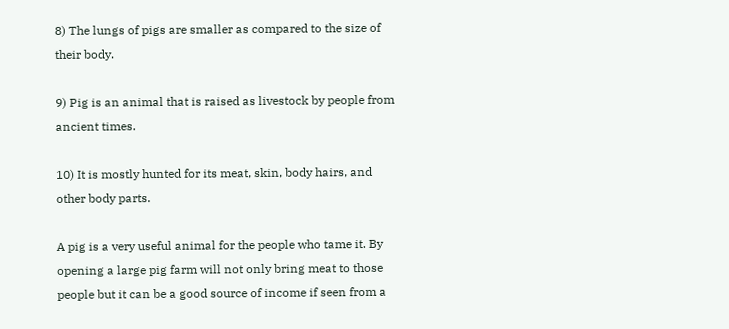8) The lungs of pigs are smaller as compared to the size of their body.

9) Pig is an animal that is raised as livestock by people from ancient times.

10) It is mostly hunted for its meat, skin, body hairs, and other body parts.

A pig is a very useful animal for the people who tame it. By opening a large pig farm will not only bring meat to those people but it can be a good source of income if seen from a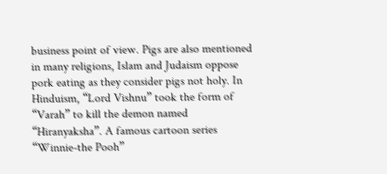business point of view. Pigs are also mentioned in many religions, Islam and Judaism oppose pork eating as they consider pigs not holy. In Hinduism, “Lord Vishnu” took the form of “Varah” to kill the demon named “Hiranyaksha”. A famous cartoon series “Winnie-the Pooh”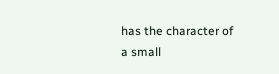has the character of a small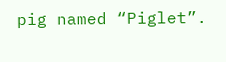pig named “Piglet”.